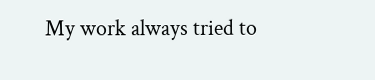My work always tried to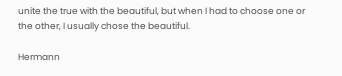unite the true with the beautiful, but when I had to choose one or the other, I usually chose the beautiful.

Hermann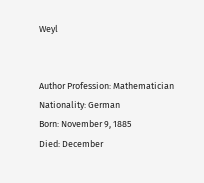Weyl


Author Profession: Mathematician
Nationality: German
Born: November 9, 1885
Died: December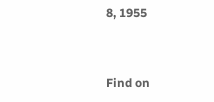8, 1955


Find on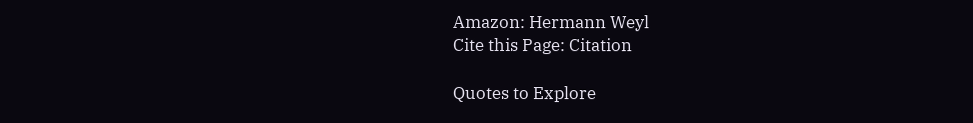Amazon: Hermann Weyl
Cite this Page: Citation

Quotes to Explore